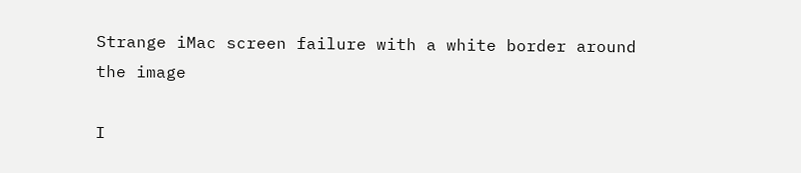Strange iMac screen failure with a white border around the image

I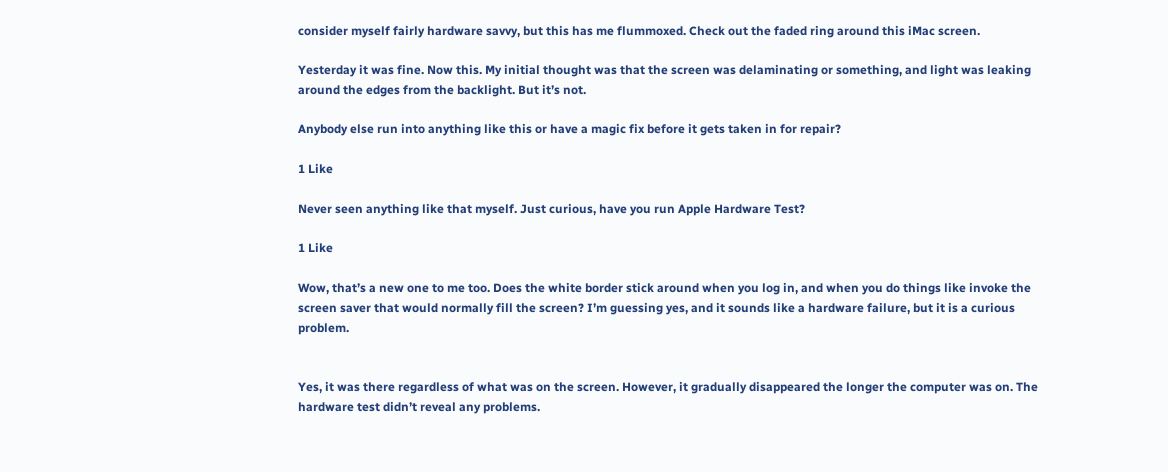consider myself fairly hardware savvy, but this has me flummoxed. Check out the faded ring around this iMac screen.

Yesterday it was fine. Now this. My initial thought was that the screen was delaminating or something, and light was leaking around the edges from the backlight. But it’s not.

Anybody else run into anything like this or have a magic fix before it gets taken in for repair?

1 Like

Never seen anything like that myself. Just curious, have you run Apple Hardware Test?

1 Like

Wow, that’s a new one to me too. Does the white border stick around when you log in, and when you do things like invoke the screen saver that would normally fill the screen? I’m guessing yes, and it sounds like a hardware failure, but it is a curious problem.


Yes, it was there regardless of what was on the screen. However, it gradually disappeared the longer the computer was on. The hardware test didn’t reveal any problems.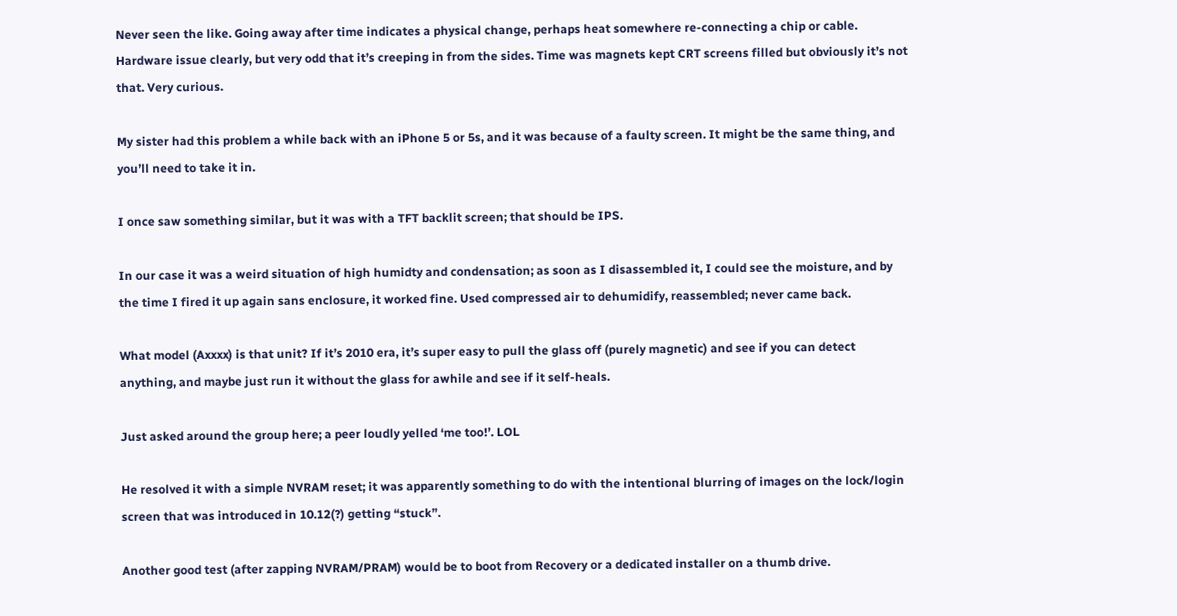Never seen the like. Going away after time indicates a physical change, perhaps heat somewhere re-connecting a chip or cable. Hardware issue clearly, but very odd that it’s creeping in from the sides. Time was magnets kept CRT screens filled but obviously it’s not that. Very curious.

My sister had this problem a while back with an iPhone 5 or 5s, and it was because of a faulty screen. It might be the same thing, and you’ll need to take it in.

I once saw something similar, but it was with a TFT backlit screen; that should be IPS.

In our case it was a weird situation of high humidty and condensation; as soon as I disassembled it, I could see the moisture, and by the time I fired it up again sans enclosure, it worked fine. Used compressed air to dehumidify, reassembled; never came back.

What model (Axxxx) is that unit? If it’s 2010 era, it’s super easy to pull the glass off (purely magnetic) and see if you can detect anything, and maybe just run it without the glass for awhile and see if it self-heals.

Just asked around the group here; a peer loudly yelled ‘me too!’. LOL

He resolved it with a simple NVRAM reset; it was apparently something to do with the intentional blurring of images on the lock/login screen that was introduced in 10.12(?) getting “stuck”.

Another good test (after zapping NVRAM/PRAM) would be to boot from Recovery or a dedicated installer on a thumb drive.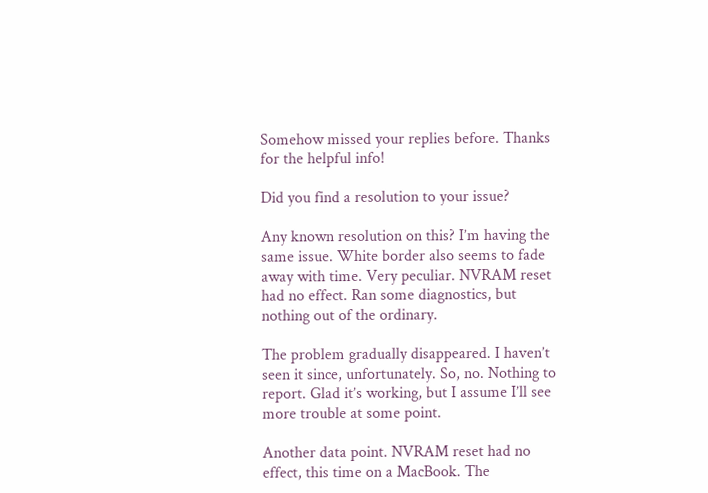Somehow missed your replies before. Thanks for the helpful info!

Did you find a resolution to your issue?

Any known resolution on this? I’m having the same issue. White border also seems to fade away with time. Very peculiar. NVRAM reset had no effect. Ran some diagnostics, but nothing out of the ordinary.

The problem gradually disappeared. I haven’t seen it since, unfortunately. So, no. Nothing to report. Glad it’s working, but I assume I’ll see more trouble at some point.

Another data point. NVRAM reset had no effect, this time on a MacBook. The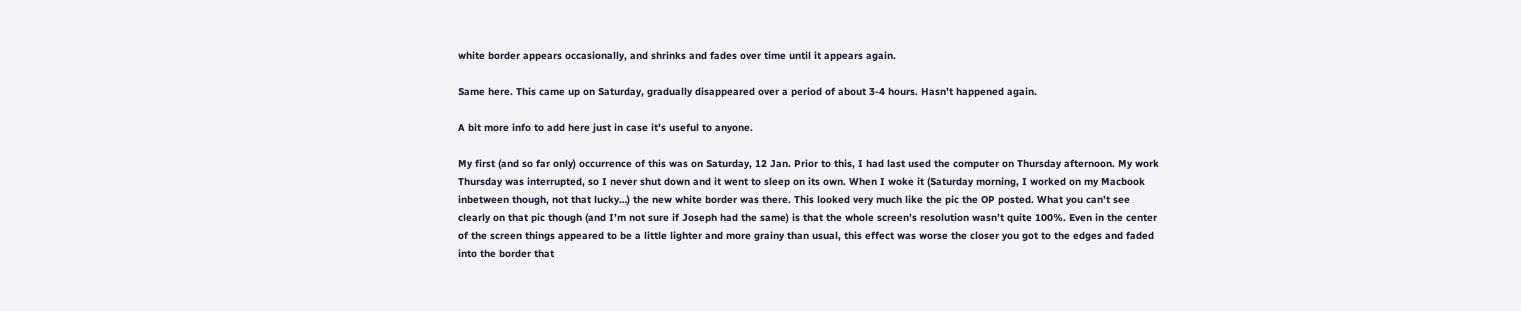white border appears occasionally, and shrinks and fades over time until it appears again.

Same here. This came up on Saturday, gradually disappeared over a period of about 3-4 hours. Hasn’t happened again.

A bit more info to add here just in case it’s useful to anyone.

My first (and so far only) occurrence of this was on Saturday, 12 Jan. Prior to this, I had last used the computer on Thursday afternoon. My work Thursday was interrupted, so I never shut down and it went to sleep on its own. When I woke it (Saturday morning, I worked on my Macbook inbetween though, not that lucky…) the new white border was there. This looked very much like the pic the OP posted. What you can’t see clearly on that pic though (and I’m not sure if Joseph had the same) is that the whole screen’s resolution wasn’t quite 100%. Even in the center of the screen things appeared to be a little lighter and more grainy than usual, this effect was worse the closer you got to the edges and faded into the border that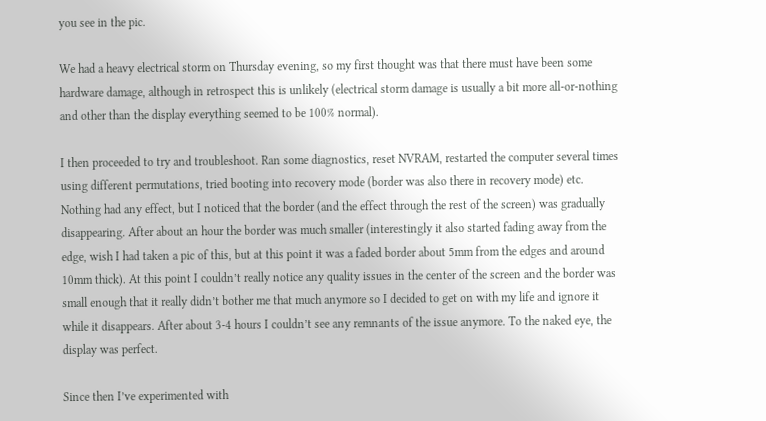you see in the pic.

We had a heavy electrical storm on Thursday evening, so my first thought was that there must have been some hardware damage, although in retrospect this is unlikely (electrical storm damage is usually a bit more all-or-nothing and other than the display everything seemed to be 100% normal).

I then proceeded to try and troubleshoot. Ran some diagnostics, reset NVRAM, restarted the computer several times using different permutations, tried booting into recovery mode (border was also there in recovery mode) etc. Nothing had any effect, but I noticed that the border (and the effect through the rest of the screen) was gradually disappearing. After about an hour the border was much smaller (interestingly it also started fading away from the edge, wish I had taken a pic of this, but at this point it was a faded border about 5mm from the edges and around 10mm thick). At this point I couldn’t really notice any quality issues in the center of the screen and the border was small enough that it really didn’t bother me that much anymore so I decided to get on with my life and ignore it while it disappears. After about 3-4 hours I couldn’t see any remnants of the issue anymore. To the naked eye, the display was perfect.

Since then I’ve experimented with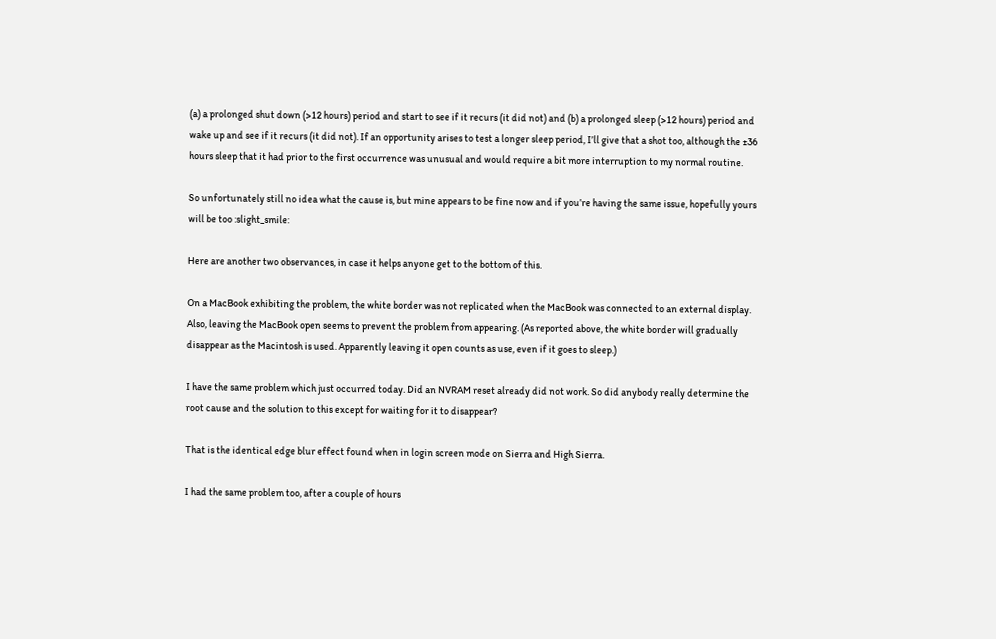(a) a prolonged shut down (>12 hours) period and start to see if it recurs (it did not) and (b) a prolonged sleep (>12 hours) period and wake up and see if it recurs (it did not). If an opportunity arises to test a longer sleep period, I’ll give that a shot too, although the ±36 hours sleep that it had prior to the first occurrence was unusual and would require a bit more interruption to my normal routine.

So unfortunately still no idea what the cause is, but mine appears to be fine now and if you’re having the same issue, hopefully yours will be too :slight_smile:

Here are another two observances, in case it helps anyone get to the bottom of this.

On a MacBook exhibiting the problem, the white border was not replicated when the MacBook was connected to an external display. Also, leaving the MacBook open seems to prevent the problem from appearing. (As reported above, the white border will gradually disappear as the Macintosh is used. Apparently leaving it open counts as use, even if it goes to sleep.)

I have the same problem which just occurred today. Did an NVRAM reset already did not work. So did anybody really determine the root cause and the solution to this except for waiting for it to disappear?

That is the identical edge blur effect found when in login screen mode on Sierra and High Sierra.

I had the same problem too, after a couple of hours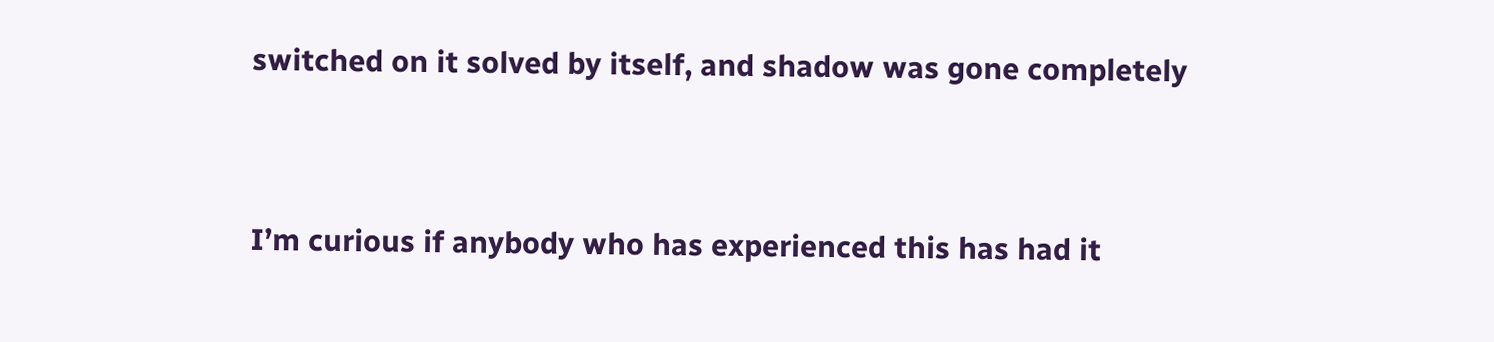switched on it solved by itself, and shadow was gone completely


I’m curious if anybody who has experienced this has had it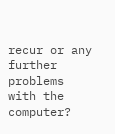recur or any further problems with the computer?